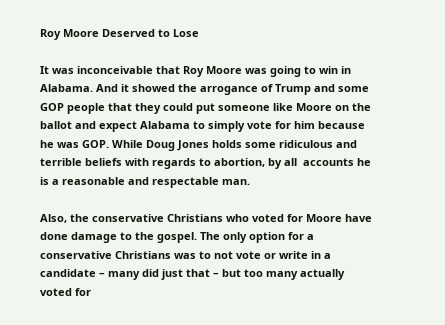Roy Moore Deserved to Lose

It was inconceivable that Roy Moore was going to win in Alabama. And it showed the arrogance of Trump and some GOP people that they could put someone like Moore on the ballot and expect Alabama to simply vote for him because he was GOP. While Doug Jones holds some ridiculous and terrible beliefs with regards to abortion, by all  accounts he is a reasonable and respectable man.

Also, the conservative Christians who voted for Moore have done damage to the gospel. The only option for a conservative Christians was to not vote or write in a candidate – many did just that – but too many actually voted for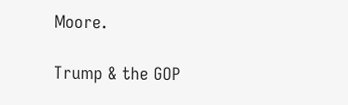Moore.

Trump & the GOP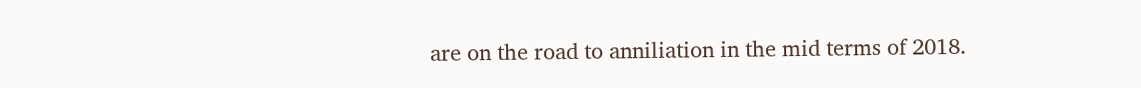are on the road to anniliation in the mid terms of 2018.